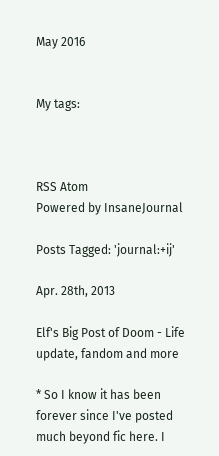May 2016


My tags:



RSS Atom
Powered by InsaneJournal

Posts Tagged: 'journal:+ij'

Apr. 28th, 2013

Elf's Big Post of Doom - Life update, fandom and more

* So I know it has been forever since I've posted much beyond fic here. I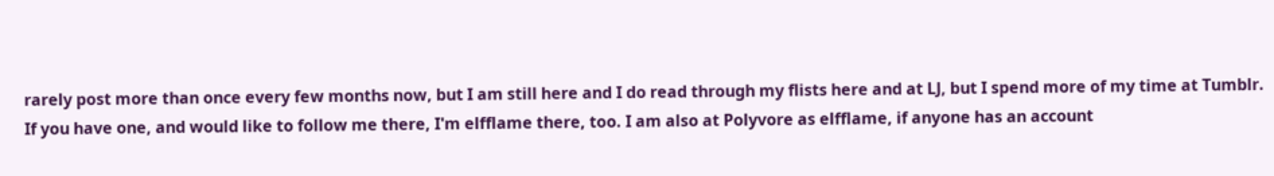rarely post more than once every few months now, but I am still here and I do read through my flists here and at LJ, but I spend more of my time at Tumblr. If you have one, and would like to follow me there, I'm elfflame there, too. I am also at Polyvore as elfflame, if anyone has an account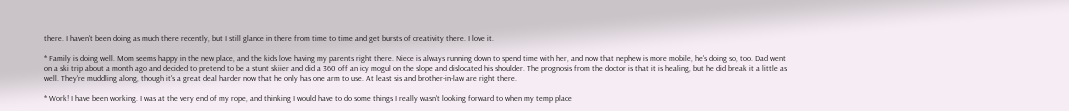there. I haven't been doing as much there recently, but I still glance in there from time to time and get bursts of creativity there. I love it.

* Family is doing well. Mom seems happy in the new place, and the kids love having my parents right there. Niece is always running down to spend time with her, and now that nephew is more mobile, he's doing so, too. Dad went on a ski trip about a month ago and decided to pretend to be a stunt skiier and did a 360 off an icy mogul on the slope and dislocated his shoulder. The prognosis from the doctor is that it is healing, but he did break it a little as well. They're muddling along, though it's a great deal harder now that he only has one arm to use. At least sis and brother-in-law are right there.

* Work! I have been working. I was at the very end of my rope, and thinking I would have to do some things I really wasn't looking forward to when my temp place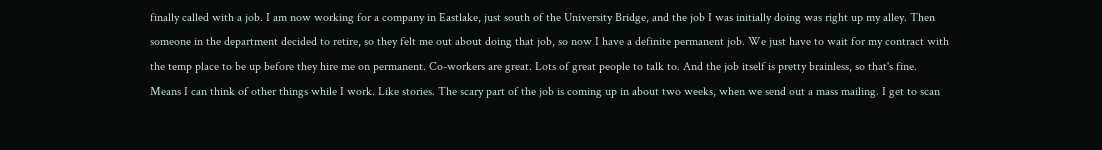finally called with a job. I am now working for a company in Eastlake, just south of the University Bridge, and the job I was initially doing was right up my alley. Then someone in the department decided to retire, so they felt me out about doing that job, so now I have a definite permanent job. We just have to wait for my contract with the temp place to be up before they hire me on permanent. Co-workers are great. Lots of great people to talk to. And the job itself is pretty brainless, so that's fine. Means I can think of other things while I work. Like stories. The scary part of the job is coming up in about two weeks, when we send out a mass mailing. I get to scan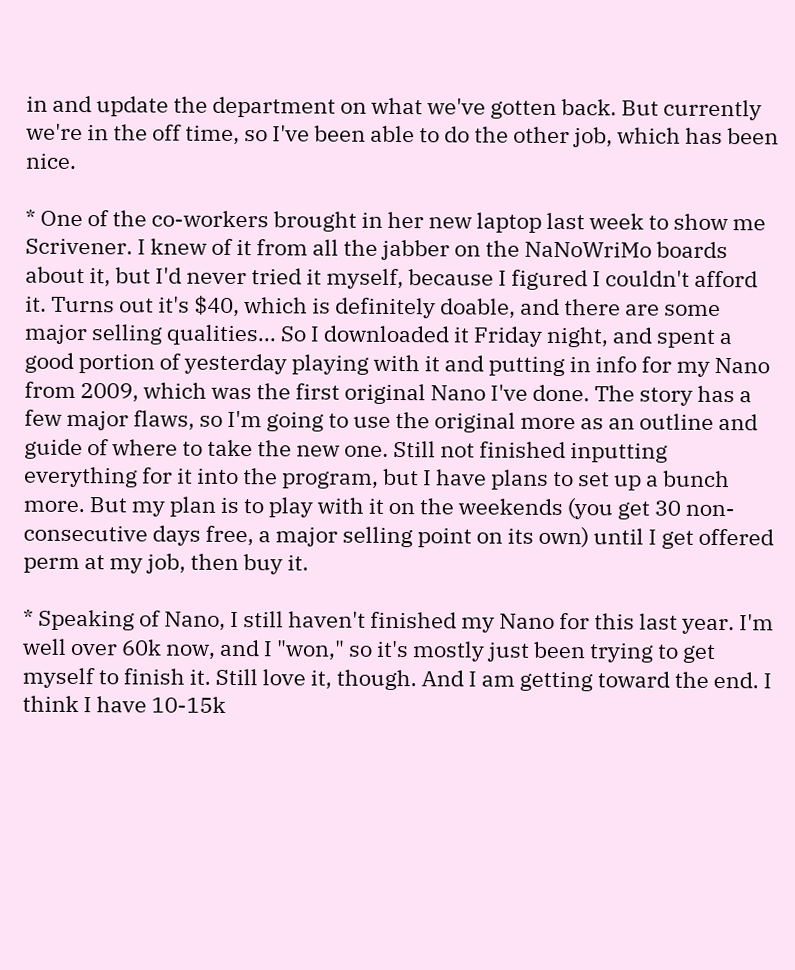in and update the department on what we've gotten back. But currently we're in the off time, so I've been able to do the other job, which has been nice.

* One of the co-workers brought in her new laptop last week to show me Scrivener. I knew of it from all the jabber on the NaNoWriMo boards about it, but I'd never tried it myself, because I figured I couldn't afford it. Turns out it's $40, which is definitely doable, and there are some major selling qualities... So I downloaded it Friday night, and spent a good portion of yesterday playing with it and putting in info for my Nano from 2009, which was the first original Nano I've done. The story has a few major flaws, so I'm going to use the original more as an outline and guide of where to take the new one. Still not finished inputting everything for it into the program, but I have plans to set up a bunch more. But my plan is to play with it on the weekends (you get 30 non-consecutive days free, a major selling point on its own) until I get offered perm at my job, then buy it.

* Speaking of Nano, I still haven't finished my Nano for this last year. I'm well over 60k now, and I "won," so it's mostly just been trying to get myself to finish it. Still love it, though. And I am getting toward the end. I think I have 10-15k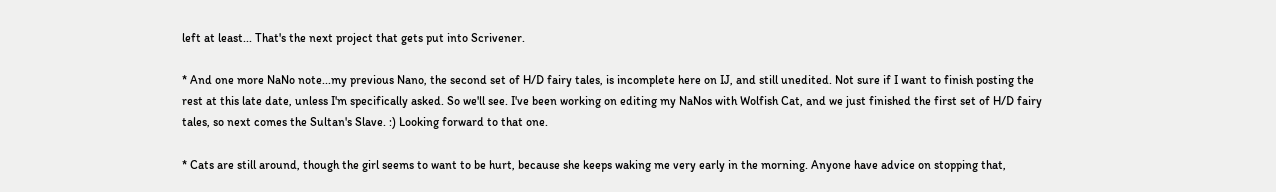left at least... That's the next project that gets put into Scrivener.

* And one more NaNo note...my previous Nano, the second set of H/D fairy tales, is incomplete here on IJ, and still unedited. Not sure if I want to finish posting the rest at this late date, unless I'm specifically asked. So we'll see. I've been working on editing my NaNos with Wolfish Cat, and we just finished the first set of H/D fairy tales, so next comes the Sultan's Slave. :) Looking forward to that one.

* Cats are still around, though the girl seems to want to be hurt, because she keeps waking me very early in the morning. Anyone have advice on stopping that,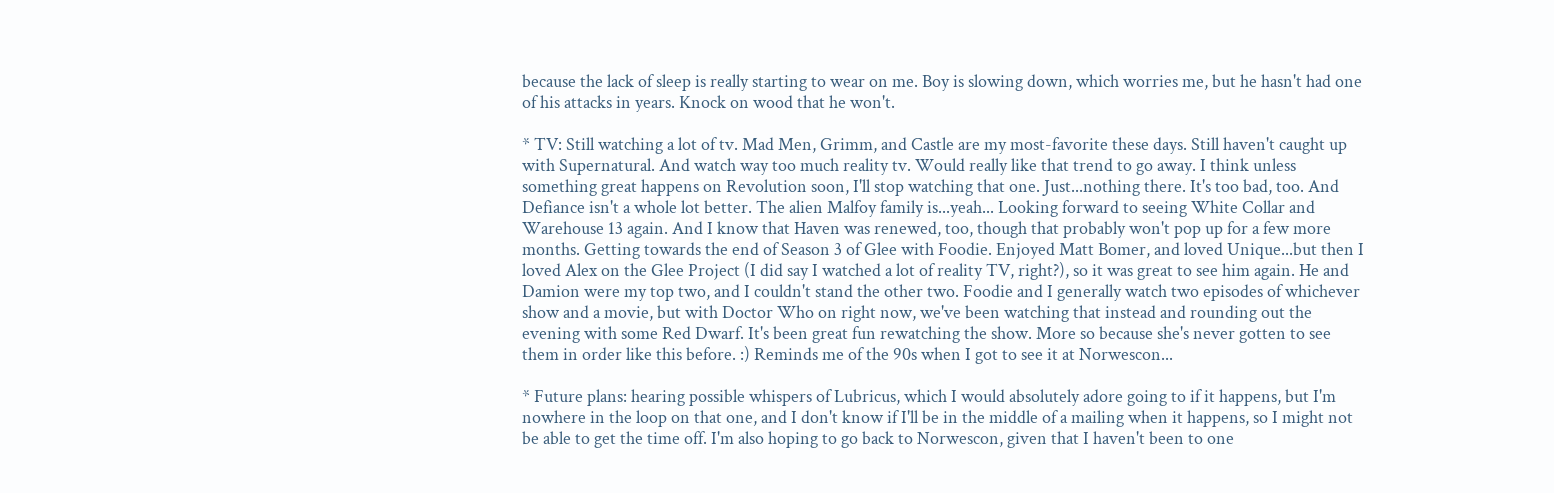because the lack of sleep is really starting to wear on me. Boy is slowing down, which worries me, but he hasn't had one of his attacks in years. Knock on wood that he won't.

* TV: Still watching a lot of tv. Mad Men, Grimm, and Castle are my most-favorite these days. Still haven't caught up with Supernatural. And watch way too much reality tv. Would really like that trend to go away. I think unless something great happens on Revolution soon, I'll stop watching that one. Just...nothing there. It's too bad, too. And Defiance isn't a whole lot better. The alien Malfoy family is...yeah... Looking forward to seeing White Collar and Warehouse 13 again. And I know that Haven was renewed, too, though that probably won't pop up for a few more months. Getting towards the end of Season 3 of Glee with Foodie. Enjoyed Matt Bomer, and loved Unique...but then I loved Alex on the Glee Project (I did say I watched a lot of reality TV, right?), so it was great to see him again. He and Damion were my top two, and I couldn't stand the other two. Foodie and I generally watch two episodes of whichever show and a movie, but with Doctor Who on right now, we've been watching that instead and rounding out the evening with some Red Dwarf. It's been great fun rewatching the show. More so because she's never gotten to see them in order like this before. :) Reminds me of the 90s when I got to see it at Norwescon...

* Future plans: hearing possible whispers of Lubricus, which I would absolutely adore going to if it happens, but I'm nowhere in the loop on that one, and I don't know if I'll be in the middle of a mailing when it happens, so I might not be able to get the time off. I'm also hoping to go back to Norwescon, given that I haven't been to one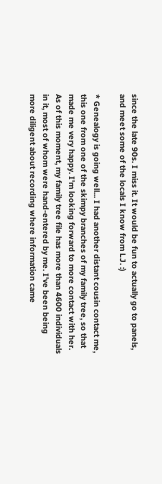since the late 90s. I miss it. It would be fun to actually go to panels, and meet some of the locals I know from LJ. :)

* Genealogy is going well... I had another distant cousin contact me, this one from one of the skimpy branches of my family tree, so that made me very happy. I'm looking forward to more contact with her. As of this moment, my family tree file has more than 4600 individuals in it, most of whom were hand-entered by me. I've been being more diligent about recording where information came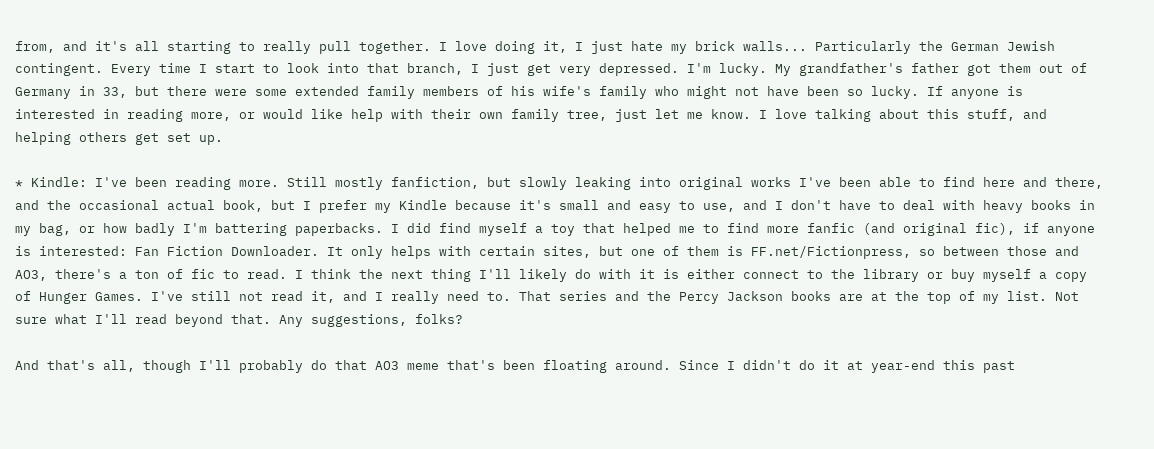from, and it's all starting to really pull together. I love doing it, I just hate my brick walls... Particularly the German Jewish contingent. Every time I start to look into that branch, I just get very depressed. I'm lucky. My grandfather's father got them out of Germany in 33, but there were some extended family members of his wife's family who might not have been so lucky. If anyone is interested in reading more, or would like help with their own family tree, just let me know. I love talking about this stuff, and helping others get set up.

* Kindle: I've been reading more. Still mostly fanfiction, but slowly leaking into original works I've been able to find here and there, and the occasional actual book, but I prefer my Kindle because it's small and easy to use, and I don't have to deal with heavy books in my bag, or how badly I'm battering paperbacks. I did find myself a toy that helped me to find more fanfic (and original fic), if anyone is interested: Fan Fiction Downloader. It only helps with certain sites, but one of them is FF.net/Fictionpress, so between those and AO3, there's a ton of fic to read. I think the next thing I'll likely do with it is either connect to the library or buy myself a copy of Hunger Games. I've still not read it, and I really need to. That series and the Percy Jackson books are at the top of my list. Not sure what I'll read beyond that. Any suggestions, folks?

And that's all, though I'll probably do that AO3 meme that's been floating around. Since I didn't do it at year-end this past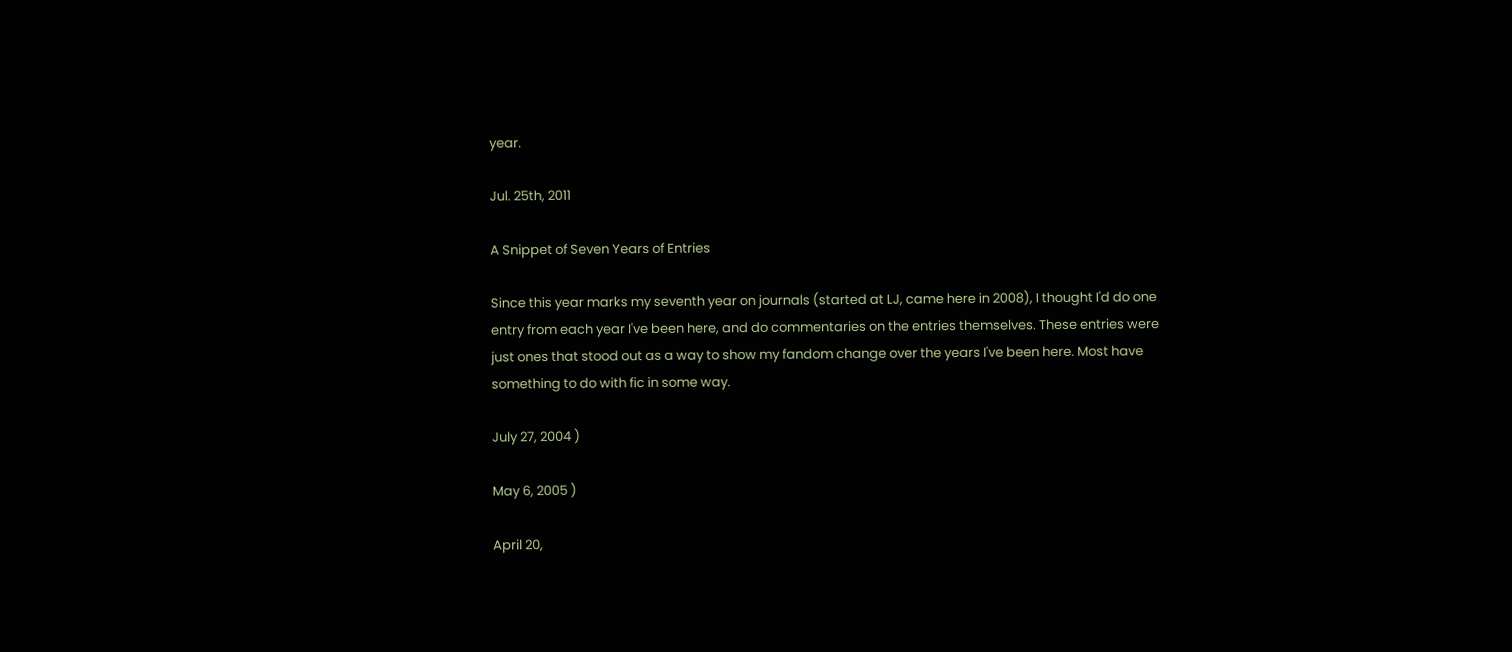year.

Jul. 25th, 2011

A Snippet of Seven Years of Entries

Since this year marks my seventh year on journals (started at LJ, came here in 2008), I thought I'd do one entry from each year I've been here, and do commentaries on the entries themselves. These entries were just ones that stood out as a way to show my fandom change over the years I've been here. Most have something to do with fic in some way.

July 27, 2004 )

May 6, 2005 )

April 20,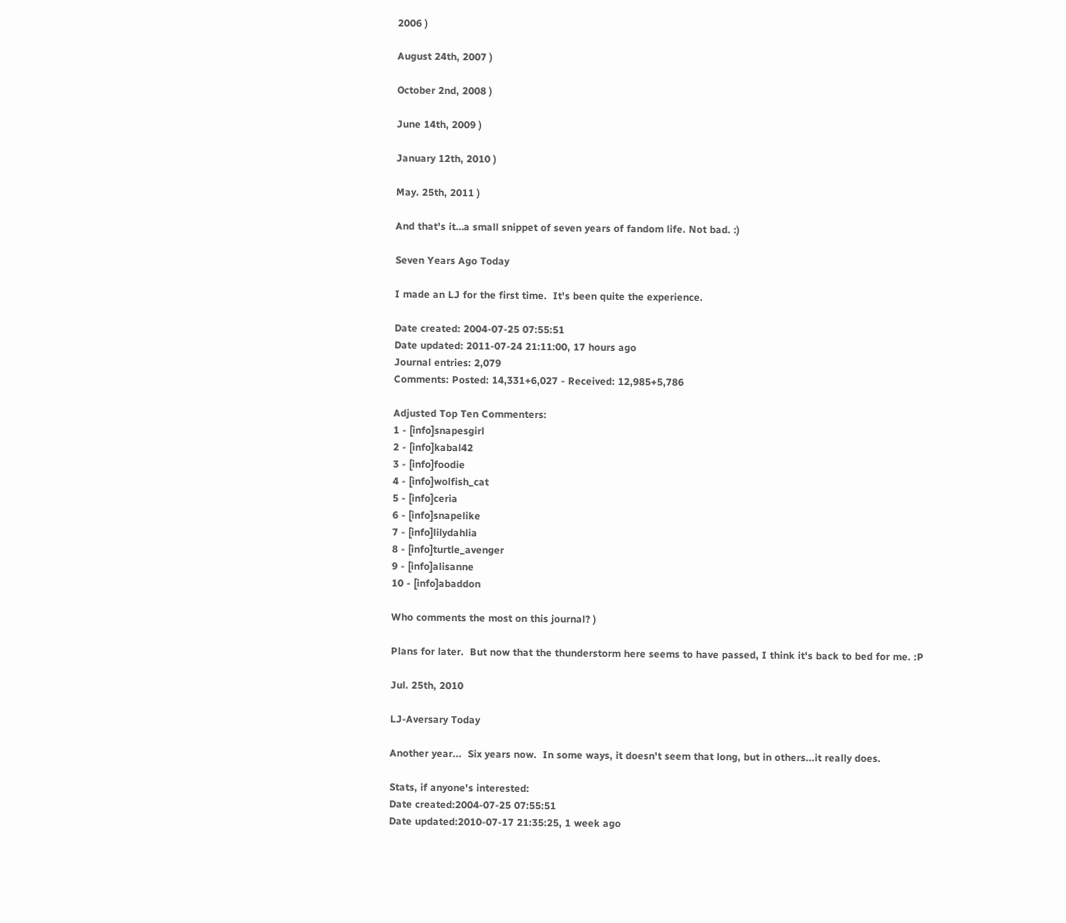2006 )

August 24th, 2007 )

October 2nd, 2008 )

June 14th, 2009 )

January 12th, 2010 )

May. 25th, 2011 )

And that's it…a small snippet of seven years of fandom life. Not bad. :)

Seven Years Ago Today

I made an LJ for the first time.  It's been quite the experience.

Date created: 2004-07-25 07:55:51
Date updated: 2011-07-24 21:11:00, 17 hours ago
Journal entries: 2,079
Comments: Posted: 14,331+6,027 - Received: 12,985+5,786

Adjusted Top Ten Commenters:
1 - [info]snapesgirl
2 - [info]kabal42
3 - [info]foodie
4 - [info]wolfish_cat
5 - [info]ceria
6 - [info]snapelike
7 - [info]lilydahlia
8 - [info]turtle_avenger
9 - [info]alisanne
10 - [info]abaddon

Who comments the most on this journal? )

Plans for later.  But now that the thunderstorm here seems to have passed, I think it's back to bed for me. :P

Jul. 25th, 2010

LJ-Aversary Today

Another year...  Six years now.  In some ways, it doesn't seem that long, but in others...it really does.

Stats, if anyone's interested:
Date created:2004-07-25 07:55:51
Date updated:2010-07-17 21:35:25, 1 week ago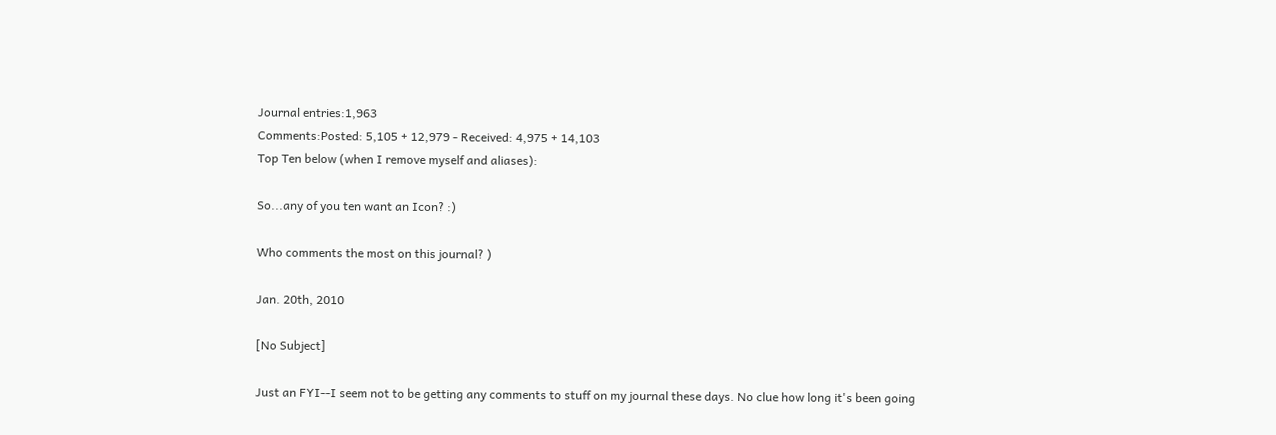Journal entries:1,963
Comments:Posted: 5,105 + 12,979 - Received: 4,975 + 14,103
Top Ten below (when I remove myself and aliases):

So...any of you ten want an Icon? :)

Who comments the most on this journal? )

Jan. 20th, 2010

[No Subject]

Just an FYI--I seem not to be getting any comments to stuff on my journal these days. No clue how long it's been going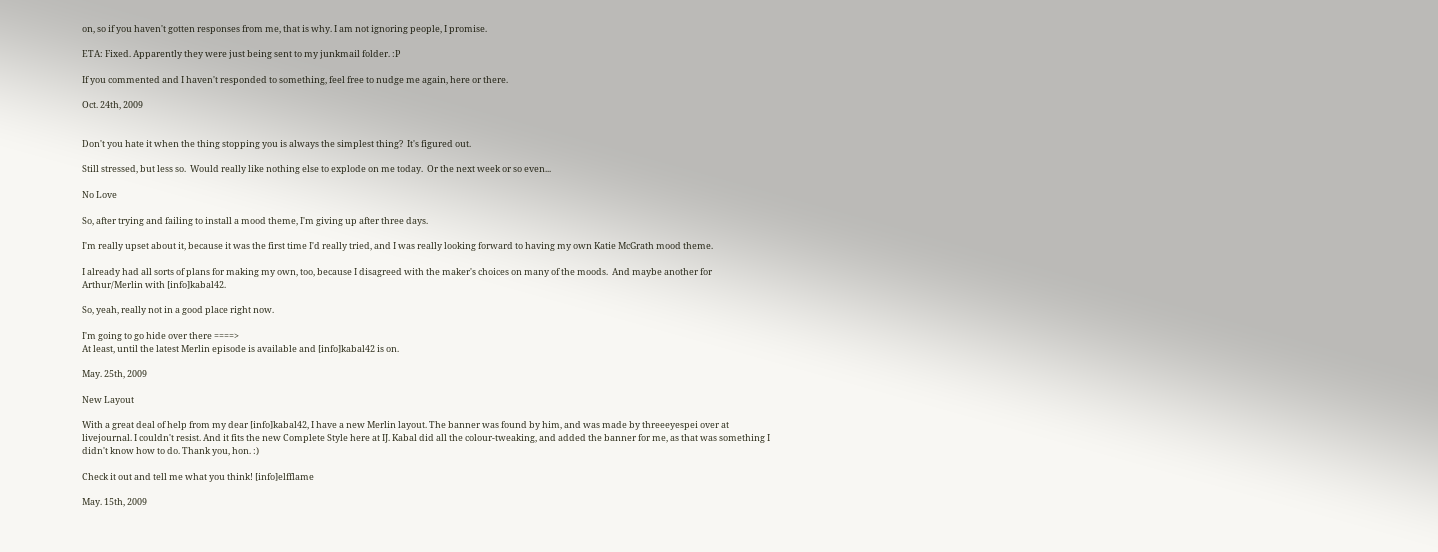on, so if you haven't gotten responses from me, that is why. I am not ignoring people, I promise.

ETA: Fixed. Apparently they were just being sent to my junkmail folder. :P

If you commented and I haven't responded to something, feel free to nudge me again, here or there.

Oct. 24th, 2009


Don't you hate it when the thing stopping you is always the simplest thing?  It's figured out.

Still stressed, but less so.  Would really like nothing else to explode on me today.  Or the next week or so even...

No Love

So, after trying and failing to install a mood theme, I'm giving up after three days.

I'm really upset about it, because it was the first time I'd really tried, and I was really looking forward to having my own Katie McGrath mood theme.

I already had all sorts of plans for making my own, too, because I disagreed with the maker's choices on many of the moods.  And maybe another for Arthur/Merlin with [info]kabal42.

So, yeah, really not in a good place right now.

I'm going to go hide over there ====>
At least, until the latest Merlin episode is available and [info]kabal42 is on.

May. 25th, 2009

New Layout

With a great deal of help from my dear [info]kabal42, I have a new Merlin layout. The banner was found by him, and was made by threeeyespei over at livejournal. I couldn't resist. And it fits the new Complete Style here at IJ. Kabal did all the colour-tweaking, and added the banner for me, as that was something I didn't know how to do. Thank you, hon. :)

Check it out and tell me what you think! [info]elfflame

May. 15th, 2009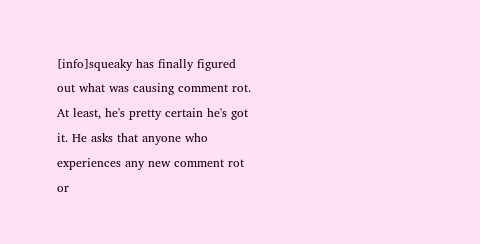[info]squeaky has finally figured out what was causing comment rot. At least, he's pretty certain he's got it. He asks that anyone who experiences any new comment rot or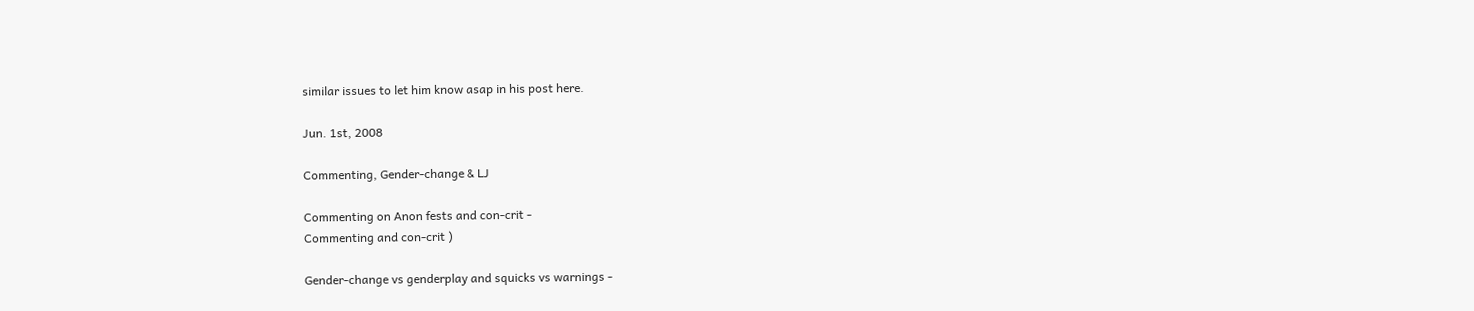similar issues to let him know asap in his post here.

Jun. 1st, 2008

Commenting, Gender-change & LJ

Commenting on Anon fests and con-crit -
Commenting and con-crit )

Gender-change vs genderplay and squicks vs warnings -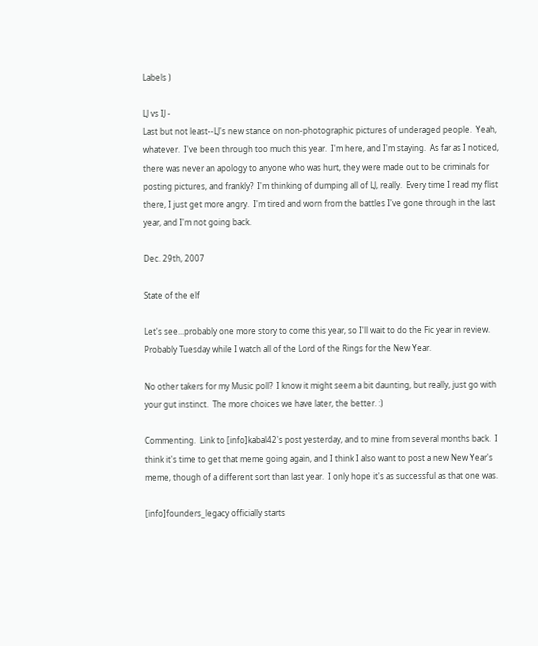Labels )

LJ vs IJ -
Last but not least--LJ's new stance on non-photographic pictures of underaged people.  Yeah, whatever.  I've been through too much this year.  I'm here, and I'm staying.  As far as I noticed, there was never an apology to anyone who was hurt, they were made out to be criminals for posting pictures, and frankly?  I'm thinking of dumping all of LJ, really.  Every time I read my flist there, I just get more angry.  I'm tired and worn from the battles I've gone through in the last year, and I'm not going back.

Dec. 29th, 2007

State of the elf

Let's see...probably one more story to come this year, so I'll wait to do the Fic year in review.  Probably Tuesday while I watch all of the Lord of the Rings for the New Year.

No other takers for my Music poll?  I know it might seem a bit daunting, but really, just go with your gut instinct.  The more choices we have later, the better. :)

Commenting.  Link to [info]kabal42's post yesterday, and to mine from several months back.  I think it's time to get that meme going again, and I think I also want to post a new New Year's meme, though of a different sort than last year.  I only hope it's as successful as that one was.

[info]founders_legacy officially starts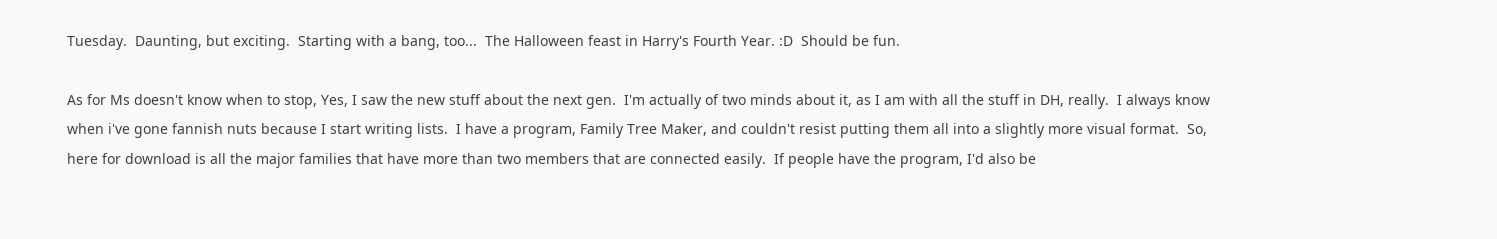Tuesday.  Daunting, but exciting.  Starting with a bang, too...  The Halloween feast in Harry's Fourth Year. :D  Should be fun.

As for Ms doesn't know when to stop, Yes, I saw the new stuff about the next gen.  I'm actually of two minds about it, as I am with all the stuff in DH, really.  I always know when i've gone fannish nuts because I start writing lists.  I have a program, Family Tree Maker, and couldn't resist putting them all into a slightly more visual format.  So, here for download is all the major families that have more than two members that are connected easily.  If people have the program, I'd also be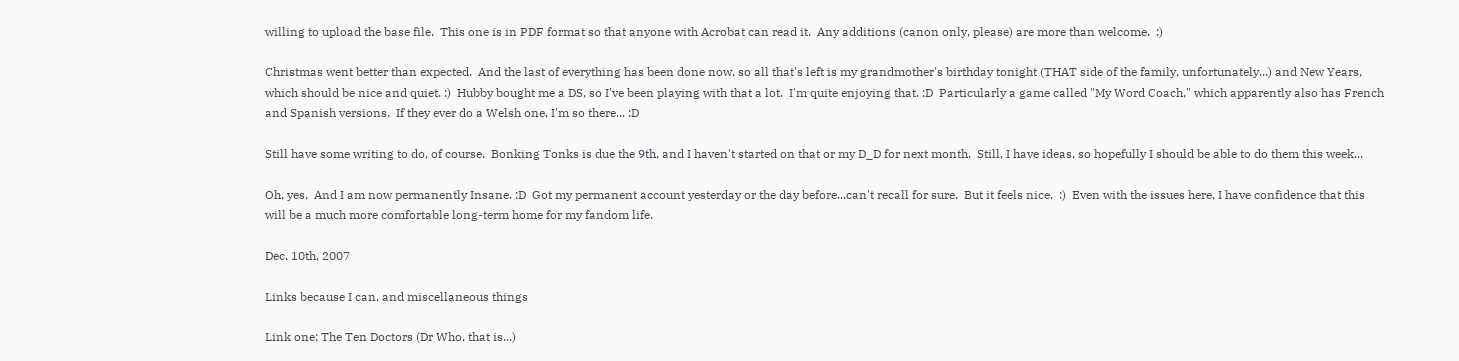willing to upload the base file.  This one is in PDF format so that anyone with Acrobat can read it.  Any additions (canon only, please) are more than welcome.  :)

Christmas went better than expected.  And the last of everything has been done now, so all that's left is my grandmother's birthday tonight (THAT side of the family, unfortunately...) and New Years, which should be nice and quiet. :)  Hubby bought me a DS, so I've been playing with that a lot.  I'm quite enjoying that. :D  Particularly a game called "My Word Coach," which apparently also has French and Spanish versions.  If they ever do a Welsh one, I'm so there... :D

Still have some writing to do, of course.  Bonking Tonks is due the 9th, and I haven't started on that or my D_D for next month.  Still, I have ideas, so hopefully I should be able to do them this week...

Oh, yes.  And I am now permanently Insane. :D  Got my permanent account yesterday or the day before...can't recall for sure.  But it feels nice.  :)  Even with the issues here, I have confidence that this will be a much more comfortable long-term home for my fandom life.

Dec. 10th, 2007

Links because I can, and miscellaneous things

Link one: The Ten Doctors (Dr Who, that is...)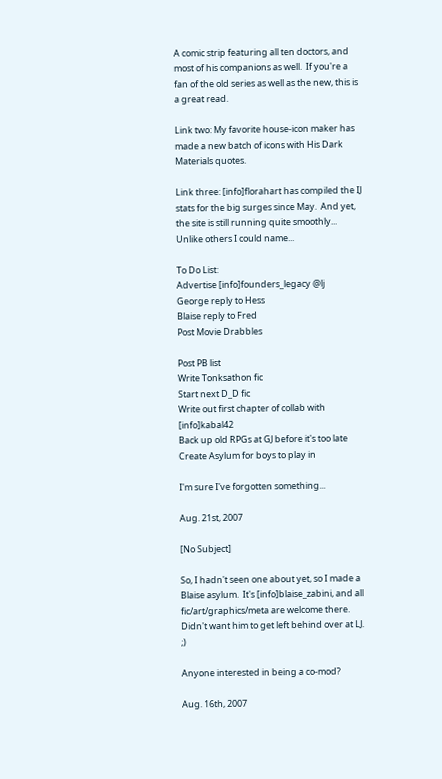A comic strip featuring all ten doctors, and most of his companions as well.  If you're a fan of the old series as well as the new, this is a great read.

Link two: My favorite house-icon maker has made a new batch of icons with His Dark Materials quotes.

Link three: [info]florahart has compiled the IJ stats for the big surges since May.  And yet, the site is still running quite smoothly...  Unlike others I could name...

To Do List:
Advertise [info]founders_legacy @lj
George reply to Hess
Blaise reply to Fred
Post Movie Drabbles

Post PB list
Write Tonksathon fic
Start next D_D fic
Write out first chapter of collab with [info]kabal42
Back up old RPGs at GJ before it's too late
Create Asylum for boys to play in

I'm sure I've forgotten something...

Aug. 21st, 2007

[No Subject]

So, I hadn't seen one about yet, so I made a Blaise asylum.  It's [info]blaise_zabini, and all fic/art/graphics/meta are welcome there.  Didn't want him to get left behind over at LJ. ;)

Anyone interested in being a co-mod?

Aug. 16th, 2007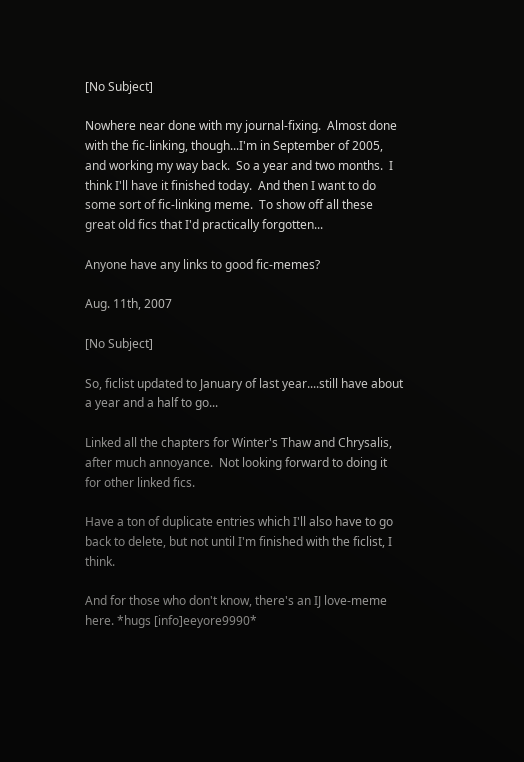[No Subject]

Nowhere near done with my journal-fixing.  Almost done with the fic-linking, though...I'm in September of 2005, and working my way back.  So a year and two months.  I think I'll have it finished today.  And then I want to do some sort of fic-linking meme.  To show off all these great old fics that I'd practically forgotten...

Anyone have any links to good fic-memes?

Aug. 11th, 2007

[No Subject]

So, ficlist updated to January of last year....still have about a year and a half to go...

Linked all the chapters for Winter's Thaw and Chrysalis, after much annoyance.  Not looking forward to doing it for other linked fics.

Have a ton of duplicate entries which I'll also have to go back to delete, but not until I'm finished with the ficlist, I think.

And for those who don't know, there's an IJ love-meme here. *hugs [info]eeyore9990*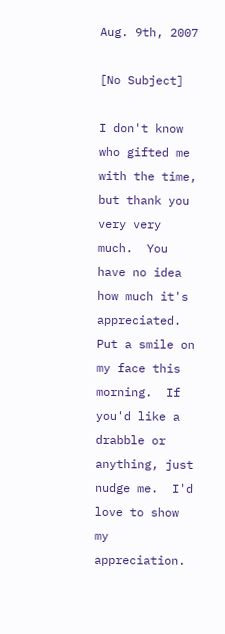Aug. 9th, 2007

[No Subject]

I don't know who gifted me with the time, but thank you very very much.  You have no idea how much it's appreciated.  Put a smile on my face this morning.  If you'd like a drabble or anything, just nudge me.  I'd love to show my appreciation.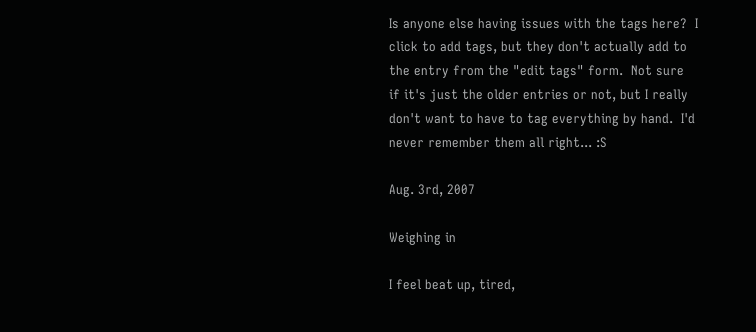Is anyone else having issues with the tags here?  I click to add tags, but they don't actually add to the entry from the "edit tags" form.  Not sure if it's just the older entries or not, but I really don't want to have to tag everything by hand.  I'd never remember them all right... :S

Aug. 3rd, 2007

Weighing in

I feel beat up, tired,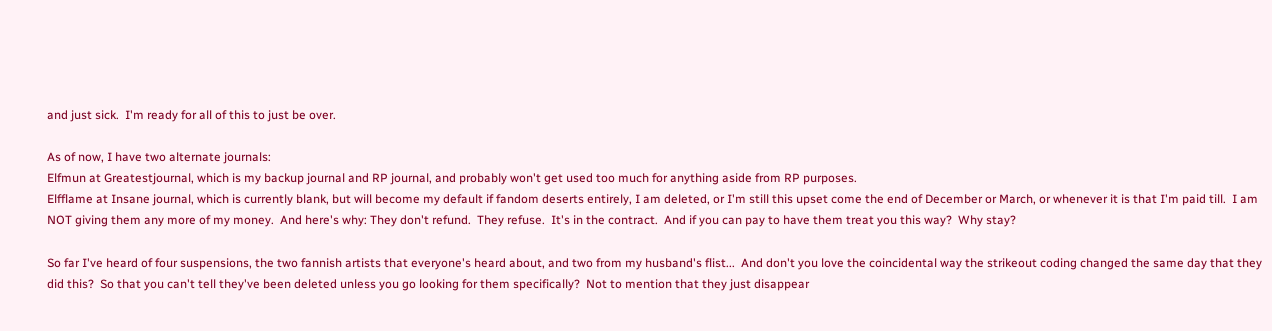and just sick.  I'm ready for all of this to just be over.

As of now, I have two alternate journals:
Elfmun at Greatestjournal, which is my backup journal and RP journal, and probably won't get used too much for anything aside from RP purposes.
Elfflame at Insane journal, which is currently blank, but will become my default if fandom deserts entirely, I am deleted, or I'm still this upset come the end of December or March, or whenever it is that I'm paid till.  I am NOT giving them any more of my money.  And here's why: They don't refund.  They refuse.  It's in the contract.  And if you can pay to have them treat you this way?  Why stay?

So far I've heard of four suspensions, the two fannish artists that everyone's heard about, and two from my husband's flist...  And don't you love the coincidental way the strikeout coding changed the same day that they did this?  So that you can't tell they've been deleted unless you go looking for them specifically?  Not to mention that they just disappear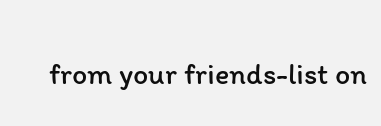from your friends-list on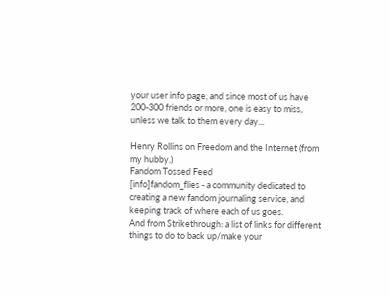your user info page, and since most of us have 200-300 friends or more, one is easy to miss, unless we talk to them every day...

Henry Rollins on Freedom and the Internet (from my hubby.)
Fandom Tossed Feed
[info]fandom_flies - a community dedicated to creating a new fandom journaling service, and keeping track of where each of us goes.
And from Strikethrough: a list of links for different things to do to back up/make your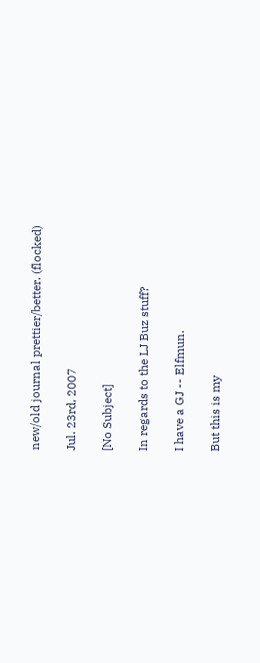new/old journal prettier/better. (flocked)

Jul. 23rd, 2007

[No Subject]

In regards to the LJ Buz stuff?

I have a GJ -- Elfmun.

But this is my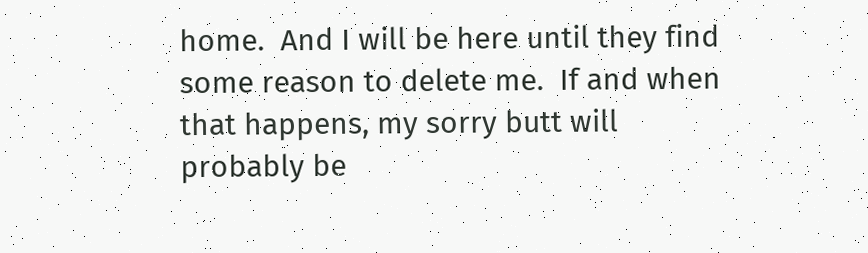home.  And I will be here until they find some reason to delete me.  If and when that happens, my sorry butt will probably be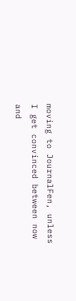moving to JournalFen, unless I get convinced between now and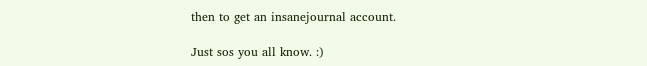then to get an insanejournal account.

Just sos you all know. :)